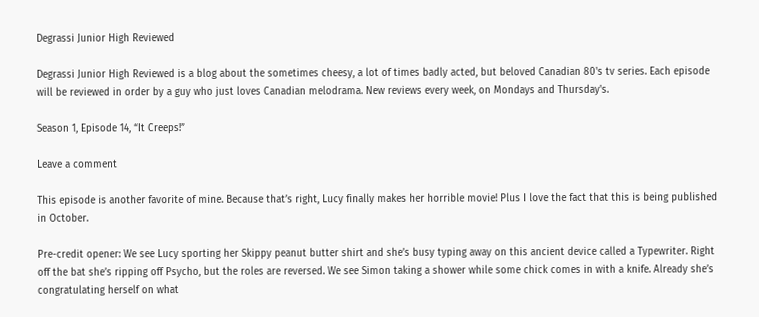Degrassi Junior High Reviewed

Degrassi Junior High Reviewed is a blog about the sometimes cheesy, a lot of times badly acted, but beloved Canadian 80's tv series. Each episode will be reviewed in order by a guy who just loves Canadian melodrama. New reviews every week, on Mondays and Thursday's.

Season 1, Episode 14, “It Creeps!”

Leave a comment

This episode is another favorite of mine. Because that’s right, Lucy finally makes her horrible movie! Plus I love the fact that this is being published in October.

Pre-credit opener: We see Lucy sporting her Skippy peanut butter shirt and she’s busy typing away on this ancient device called a Typewriter. Right off the bat she’s ripping off Psycho, but the roles are reversed. We see Simon taking a shower while some chick comes in with a knife. Already she’s congratulating herself on what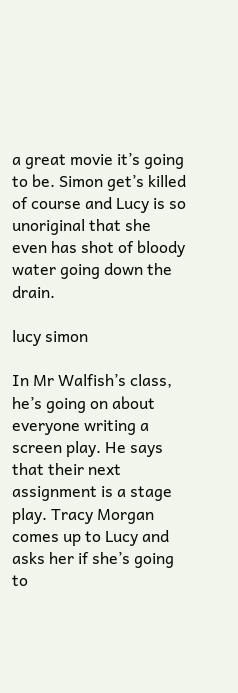a great movie it’s going to be. Simon get’s killed of course and Lucy is so unoriginal that she even has shot of bloody water going down the drain.

lucy simon

In Mr Walfish’s class, he’s going on about everyone writing a screen play. He says that their next assignment is a stage play. Tracy Morgan comes up to Lucy and asks her if she’s going to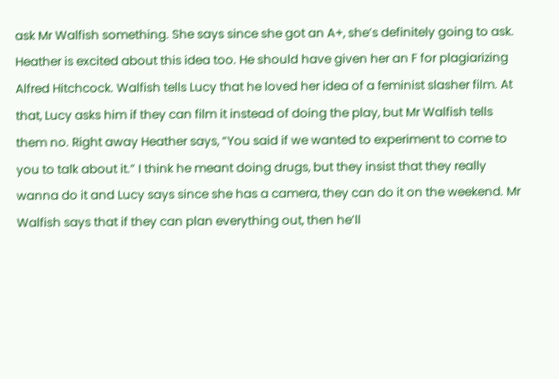ask Mr Walfish something. She says since she got an A+, she’s definitely going to ask. Heather is excited about this idea too. He should have given her an F for plagiarizing Alfred Hitchcock. Walfish tells Lucy that he loved her idea of a feminist slasher film. At that, Lucy asks him if they can film it instead of doing the play, but Mr Walfish tells them no. Right away Heather says, “You said if we wanted to experiment to come to you to talk about it.” I think he meant doing drugs, but they insist that they really wanna do it and Lucy says since she has a camera, they can do it on the weekend. Mr Walfish says that if they can plan everything out, then he’ll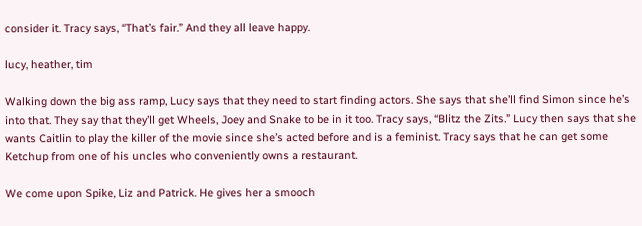consider it. Tracy says, “That’s fair.” And they all leave happy.

lucy, heather, tim

Walking down the big ass ramp, Lucy says that they need to start finding actors. She says that she’ll find Simon since he’s into that. They say that they’ll get Wheels, Joey and Snake to be in it too. Tracy says, “Blitz the Zits.” Lucy then says that she wants Caitlin to play the killer of the movie since she’s acted before and is a feminist. Tracy says that he can get some Ketchup from one of his uncles who conveniently owns a restaurant.

We come upon Spike, Liz and Patrick. He gives her a smooch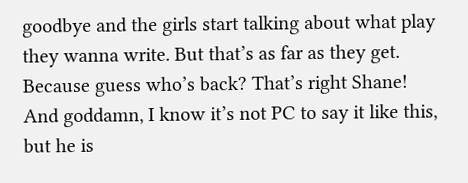goodbye and the girls start talking about what play they wanna write. But that’s as far as they get. Because guess who’s back? That’s right Shane! And goddamn, I know it’s not PC to say it like this, but he is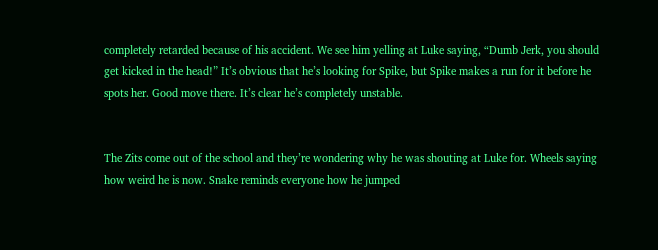completely retarded because of his accident. We see him yelling at Luke saying, “Dumb Jerk, you should get kicked in the head!” It’s obvious that he’s looking for Spike, but Spike makes a run for it before he spots her. Good move there. It’s clear he’s completely unstable.


The Zits come out of the school and they’re wondering why he was shouting at Luke for. Wheels saying how weird he is now. Snake reminds everyone how he jumped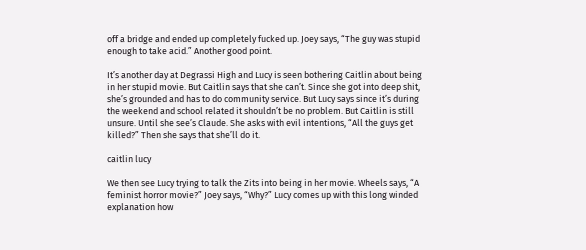off a bridge and ended up completely fucked up. Joey says, “The guy was stupid enough to take acid.” Another good point.

It’s another day at Degrassi High and Lucy is seen bothering Caitlin about being in her stupid movie. But Caitlin says that she can’t. Since she got into deep shit, she’s grounded and has to do community service. But Lucy says since it’s during the weekend and school related it shouldn’t be no problem. But Caitlin is still unsure. Until she see’s Claude. She asks with evil intentions, “All the guys get killed?” Then she says that she’ll do it.

caitlin lucy

We then see Lucy trying to talk the Zits into being in her movie. Wheels says, “A feminist horror movie?” Joey says, “Why?” Lucy comes up with this long winded explanation how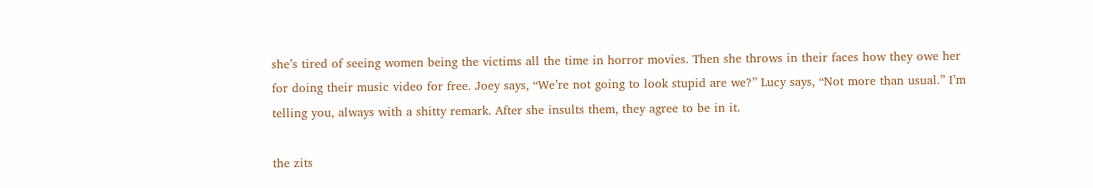she’s tired of seeing women being the victims all the time in horror movies. Then she throws in their faces how they owe her for doing their music video for free. Joey says, “We’re not going to look stupid are we?” Lucy says, “Not more than usual.” I’m telling you, always with a shitty remark. After she insults them, they agree to be in it.

the zits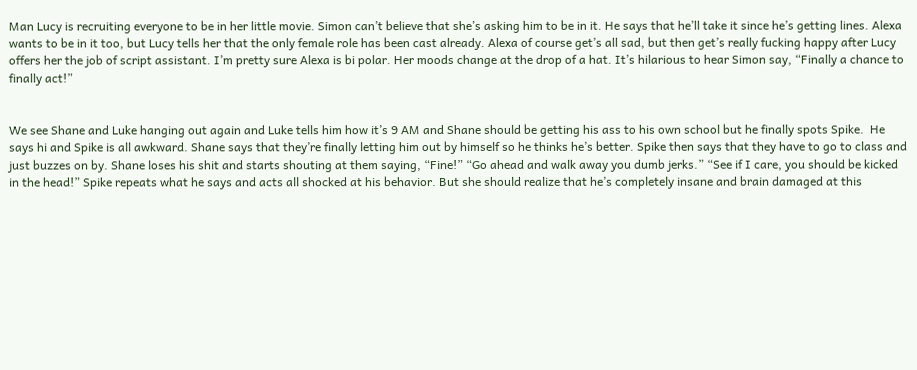Man Lucy is recruiting everyone to be in her little movie. Simon can’t believe that she’s asking him to be in it. He says that he’ll take it since he’s getting lines. Alexa wants to be in it too, but Lucy tells her that the only female role has been cast already. Alexa of course get’s all sad, but then get’s really fucking happy after Lucy offers her the job of script assistant. I’m pretty sure Alexa is bi polar. Her moods change at the drop of a hat. It’s hilarious to hear Simon say, “Finally a chance to finally act!”


We see Shane and Luke hanging out again and Luke tells him how it’s 9 AM and Shane should be getting his ass to his own school but he finally spots Spike.  He says hi and Spike is all awkward. Shane says that they’re finally letting him out by himself so he thinks he’s better. Spike then says that they have to go to class and just buzzes on by. Shane loses his shit and starts shouting at them saying, “Fine!” “Go ahead and walk away you dumb jerks.” “See if I care, you should be kicked in the head!” Spike repeats what he says and acts all shocked at his behavior. But she should realize that he’s completely insane and brain damaged at this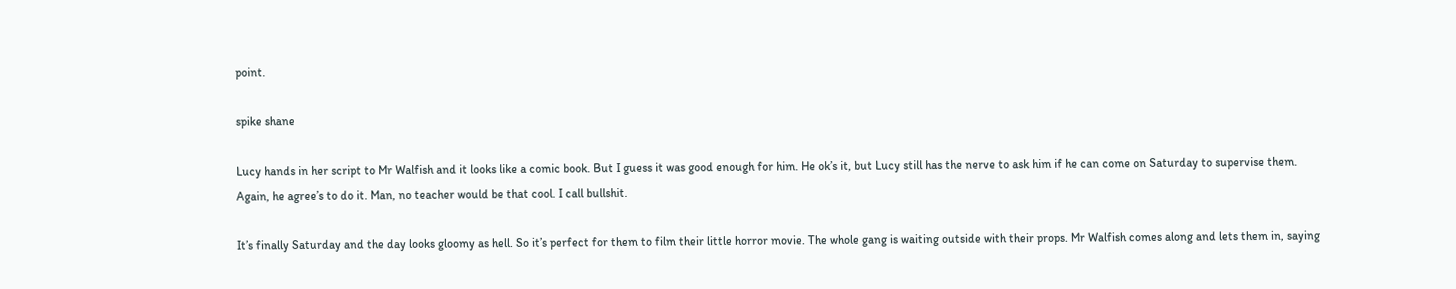point.

spike shane

Lucy hands in her script to Mr Walfish and it looks like a comic book. But I guess it was good enough for him. He ok’s it, but Lucy still has the nerve to ask him if he can come on Saturday to supervise them. Again, he agree’s to do it. Man, no teacher would be that cool. I call bullshit.

It’s finally Saturday and the day looks gloomy as hell. So it’s perfect for them to film their little horror movie. The whole gang is waiting outside with their props. Mr Walfish comes along and lets them in, saying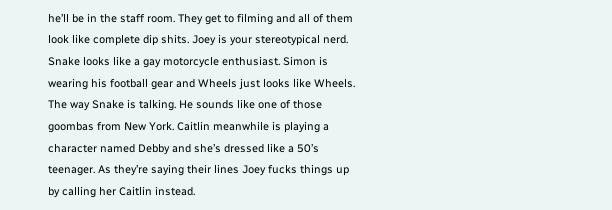he’ll be in the staff room. They get to filming and all of them look like complete dip shits. Joey is your stereotypical nerd. Snake looks like a gay motorcycle enthusiast. Simon is wearing his football gear and Wheels just looks like Wheels. The way Snake is talking. He sounds like one of those goombas from New York. Caitlin meanwhile is playing a character named Debby and she’s dressed like a 50’s teenager. As they’re saying their lines Joey fucks things up by calling her Caitlin instead.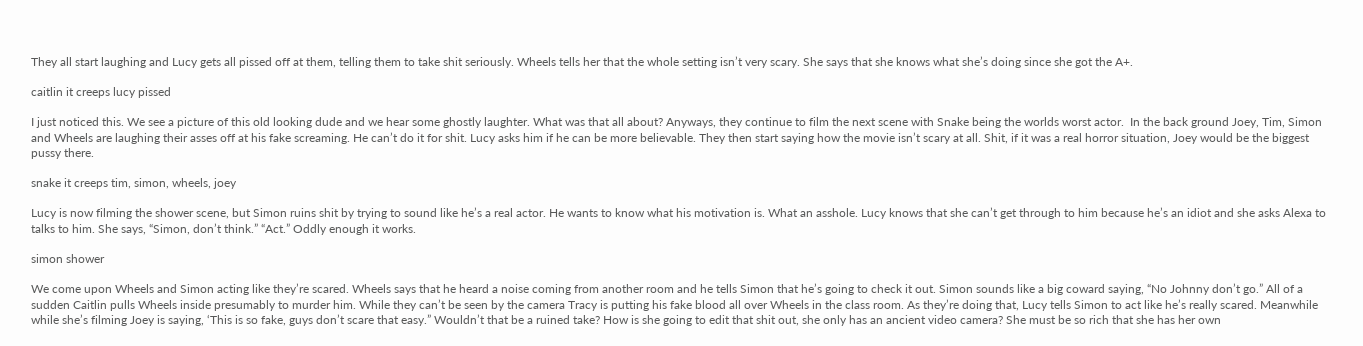They all start laughing and Lucy gets all pissed off at them, telling them to take shit seriously. Wheels tells her that the whole setting isn’t very scary. She says that she knows what she’s doing since she got the A+.

caitlin it creeps lucy pissed

I just noticed this. We see a picture of this old looking dude and we hear some ghostly laughter. What was that all about? Anyways, they continue to film the next scene with Snake being the worlds worst actor.  In the back ground Joey, Tim, Simon and Wheels are laughing their asses off at his fake screaming. He can’t do it for shit. Lucy asks him if he can be more believable. They then start saying how the movie isn’t scary at all. Shit, if it was a real horror situation, Joey would be the biggest pussy there.

snake it creeps tim, simon, wheels, joey

Lucy is now filming the shower scene, but Simon ruins shit by trying to sound like he’s a real actor. He wants to know what his motivation is. What an asshole. Lucy knows that she can’t get through to him because he’s an idiot and she asks Alexa to talks to him. She says, “Simon, don’t think.” “Act.” Oddly enough it works.

simon shower

We come upon Wheels and Simon acting like they’re scared. Wheels says that he heard a noise coming from another room and he tells Simon that he’s going to check it out. Simon sounds like a big coward saying, “No Johnny don’t go.” All of a sudden Caitlin pulls Wheels inside presumably to murder him. While they can’t be seen by the camera Tracy is putting his fake blood all over Wheels in the class room. As they’re doing that, Lucy tells Simon to act like he’s really scared. Meanwhile while she’s filming Joey is saying, ‘This is so fake, guys don’t scare that easy.” Wouldn’t that be a ruined take? How is she going to edit that shit out, she only has an ancient video camera? She must be so rich that she has her own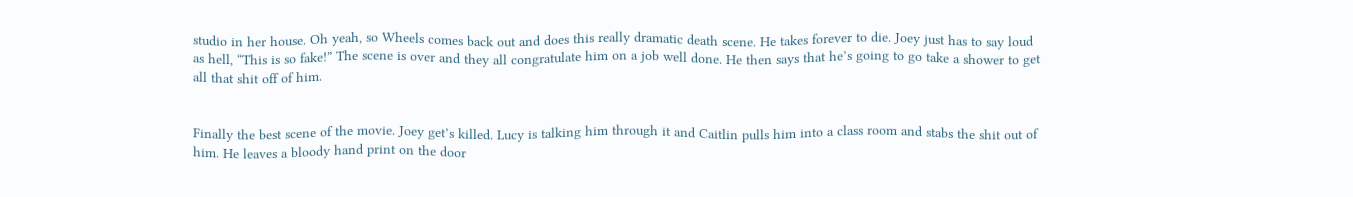studio in her house. Oh yeah, so Wheels comes back out and does this really dramatic death scene. He takes forever to die. Joey just has to say loud as hell, “This is so fake!” The scene is over and they all congratulate him on a job well done. He then says that he’s going to go take a shower to get all that shit off of him.


Finally the best scene of the movie. Joey get’s killed. Lucy is talking him through it and Caitlin pulls him into a class room and stabs the shit out of him. He leaves a bloody hand print on the door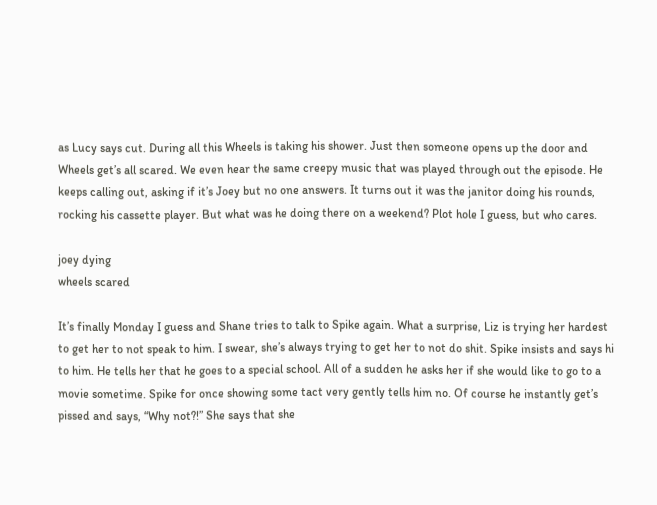as Lucy says cut. During all this Wheels is taking his shower. Just then someone opens up the door and Wheels get’s all scared. We even hear the same creepy music that was played through out the episode. He keeps calling out, asking if it’s Joey but no one answers. It turns out it was the janitor doing his rounds, rocking his cassette player. But what was he doing there on a weekend? Plot hole I guess, but who cares.

joey dying
wheels scared

It’s finally Monday I guess and Shane tries to talk to Spike again. What a surprise, Liz is trying her hardest to get her to not speak to him. I swear, she’s always trying to get her to not do shit. Spike insists and says hi to him. He tells her that he goes to a special school. All of a sudden he asks her if she would like to go to a movie sometime. Spike for once showing some tact very gently tells him no. Of course he instantly get’s pissed and says, “Why not?!” She says that she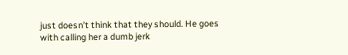just doesn’t think that they should. He goes with calling her a dumb jerk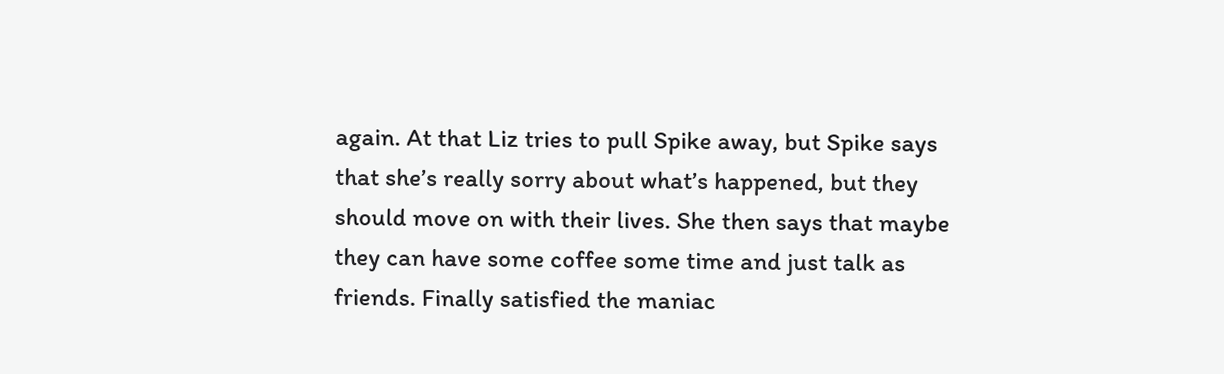again. At that Liz tries to pull Spike away, but Spike says that she’s really sorry about what’s happened, but they should move on with their lives. She then says that maybe they can have some coffee some time and just talk as friends. Finally satisfied the maniac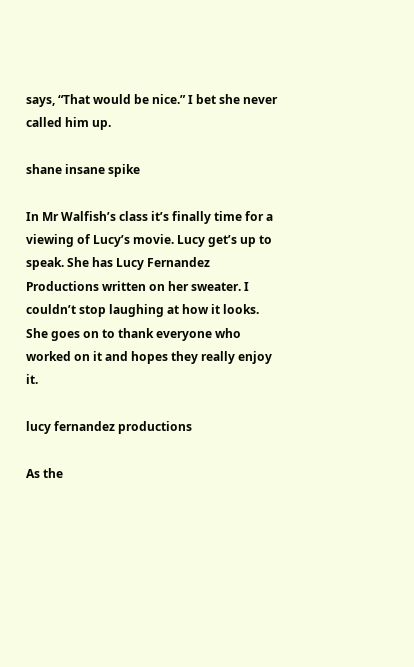says, “That would be nice.” I bet she never called him up.

shane insane spike

In Mr Walfish’s class it’s finally time for a viewing of Lucy’s movie. Lucy get’s up to speak. She has Lucy Fernandez Productions written on her sweater. I couldn’t stop laughing at how it looks. She goes on to thank everyone who worked on it and hopes they really enjoy it.

lucy fernandez productions

As the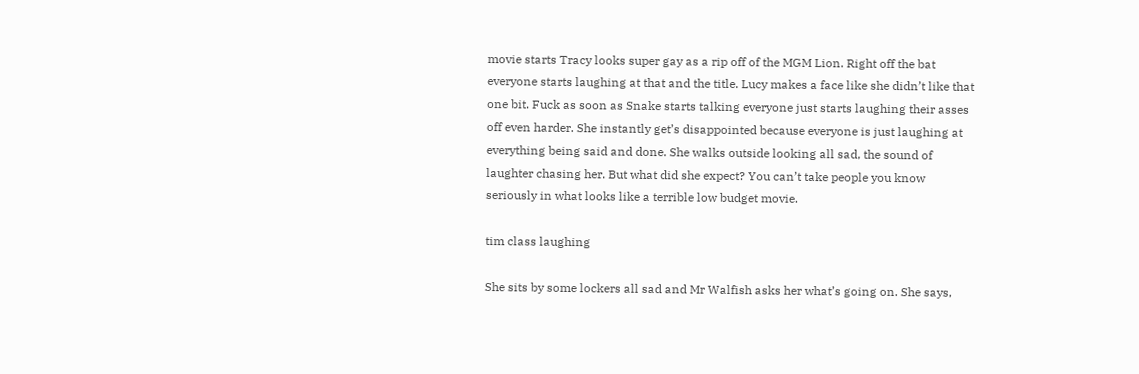movie starts Tracy looks super gay as a rip off of the MGM Lion. Right off the bat everyone starts laughing at that and the title. Lucy makes a face like she didn’t like that one bit. Fuck as soon as Snake starts talking everyone just starts laughing their asses off even harder. She instantly get’s disappointed because everyone is just laughing at everything being said and done. She walks outside looking all sad, the sound of laughter chasing her. But what did she expect? You can’t take people you know seriously in what looks like a terrible low budget movie.

tim class laughing

She sits by some lockers all sad and Mr Walfish asks her what’s going on. She says,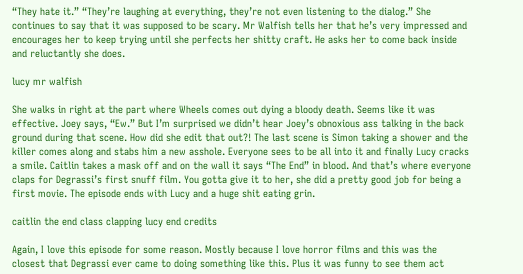“They hate it.” “They’re laughing at everything, they’re not even listening to the dialog.” She continues to say that it was supposed to be scary. Mr Walfish tells her that he’s very impressed and encourages her to keep trying until she perfects her shitty craft. He asks her to come back inside and reluctantly she does.

lucy mr walfish

She walks in right at the part where Wheels comes out dying a bloody death. Seems like it was effective. Joey says, “Ew.” But I’m surprised we didn’t hear Joey’s obnoxious ass talking in the back ground during that scene. How did she edit that out?! The last scene is Simon taking a shower and the killer comes along and stabs him a new asshole. Everyone sees to be all into it and finally Lucy cracks a smile. Caitlin takes a mask off and on the wall it says “The End” in blood. And that’s where everyone claps for Degrassi’s first snuff film. You gotta give it to her, she did a pretty good job for being a first movie. The episode ends with Lucy and a huge shit eating grin.

caitlin the end class clapping lucy end credits

Again, I love this episode for some reason. Mostly because I love horror films and this was the closest that Degrassi ever came to doing something like this. Plus it was funny to see them act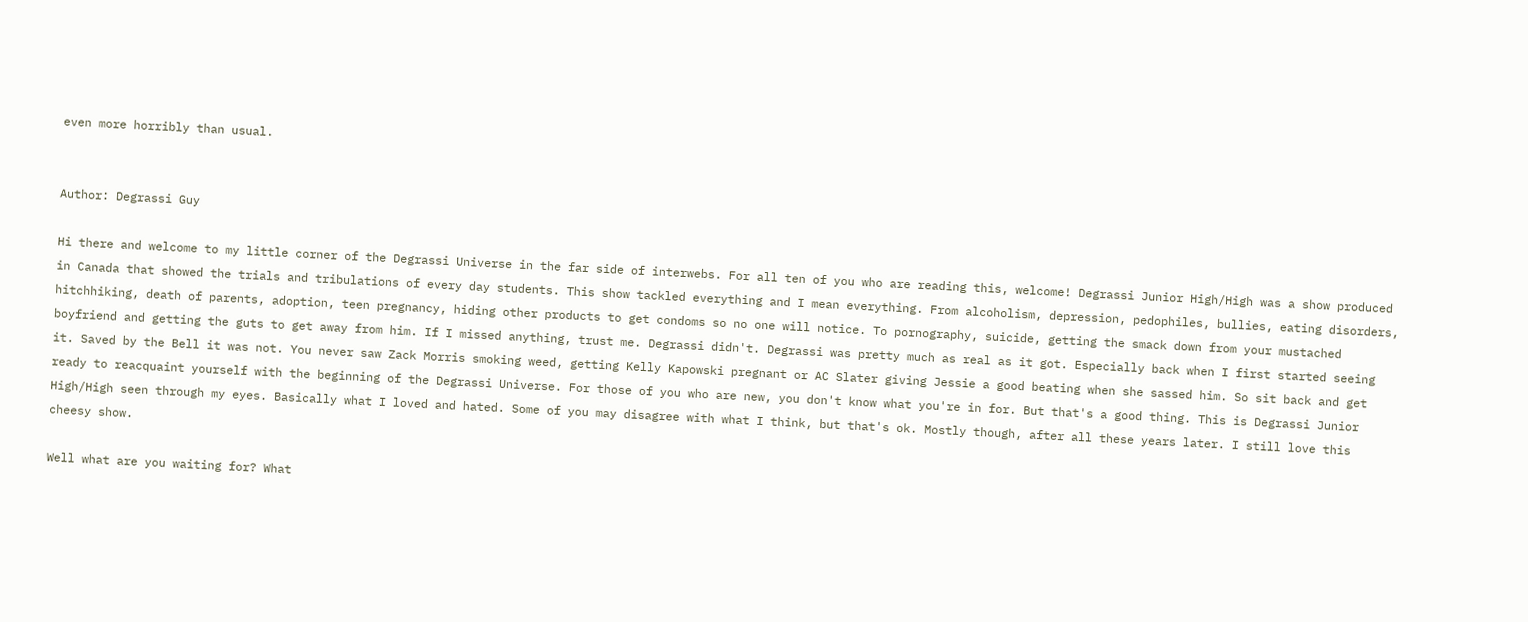even more horribly than usual.


Author: Degrassi Guy

Hi there and welcome to my little corner of the Degrassi Universe in the far side of interwebs. For all ten of you who are reading this, welcome! Degrassi Junior High/High was a show produced in Canada that showed the trials and tribulations of every day students. This show tackled everything and I mean everything. From alcoholism, depression, pedophiles, bullies, eating disorders, hitchhiking, death of parents, adoption, teen pregnancy, hiding other products to get condoms so no one will notice. To pornography, suicide, getting the smack down from your mustached boyfriend and getting the guts to get away from him. If I missed anything, trust me. Degrassi didn't. Degrassi was pretty much as real as it got. Especially back when I first started seeing it. Saved by the Bell it was not. You never saw Zack Morris smoking weed, getting Kelly Kapowski pregnant or AC Slater giving Jessie a good beating when she sassed him. So sit back and get ready to reacquaint yourself with the beginning of the Degrassi Universe. For those of you who are new, you don't know what you're in for. But that's a good thing. This is Degrassi Junior High/High seen through my eyes. Basically what I loved and hated. Some of you may disagree with what I think, but that's ok. Mostly though, after all these years later. I still love this cheesy show.

Well what are you waiting for? What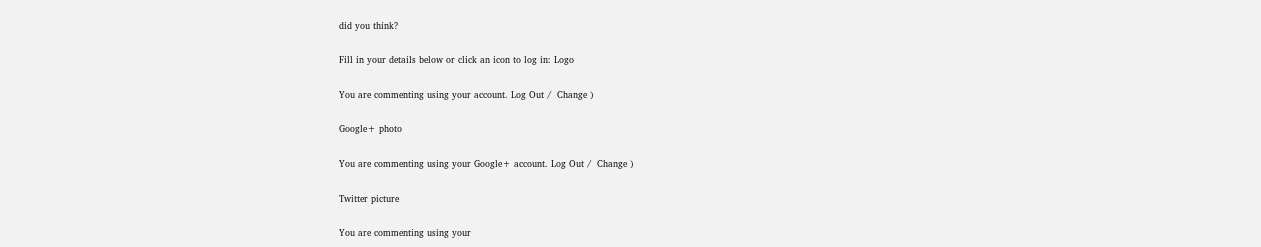did you think?

Fill in your details below or click an icon to log in: Logo

You are commenting using your account. Log Out /  Change )

Google+ photo

You are commenting using your Google+ account. Log Out /  Change )

Twitter picture

You are commenting using your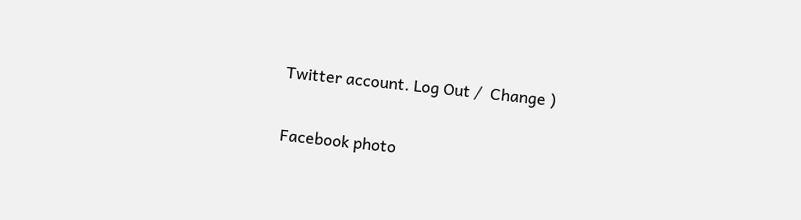Twitter account. Log Out /  Change )

Facebook photo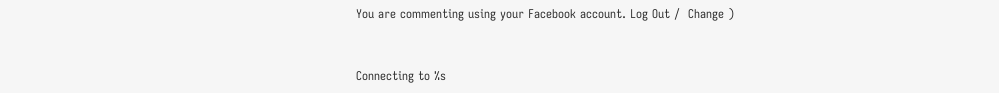You are commenting using your Facebook account. Log Out /  Change )


Connecting to %s